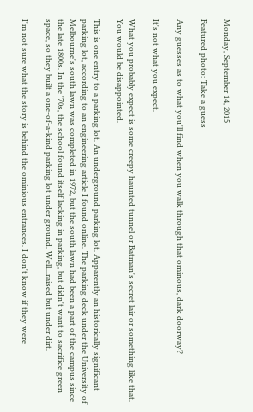Monday, September 14, 2015

Featured photo: Take a guess

Any guesses as to what you'll find when you walk through that ominous, dark doorway?

It's not what you expect.

What you probably expect is some creepy haunted tunnel or Batman's secret lair or something like that. You would be disappointed.

This is one entry to a parking lot. An underground parking lot. Apparently an historically significant parking lot, according to an engineering article I found online. The parking deck under the University of Melbourne's south lawn was completed in 1972, but the south lawn had been a part of the campus since the late 1800s. In the '70s, the school found itself lacking in parking, but didn't want to sacrifice green space, so they built a one-of-a-kind parking lot under ground. Well...raised but under dirt.

I'm not sure what the story is behind the ominious entrances. I don't know if they were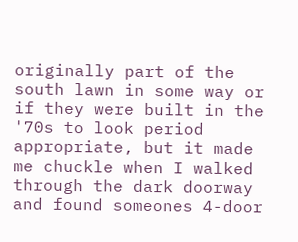originally part of the south lawn in some way or if they were built in the '70s to look period appropriate, but it made me chuckle when I walked through the dark doorway and found someones 4-door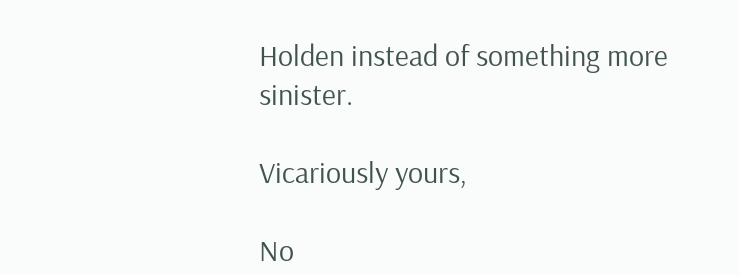Holden instead of something more sinister.

Vicariously yours,

No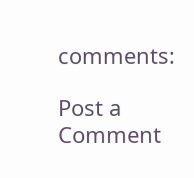comments:

Post a Comment